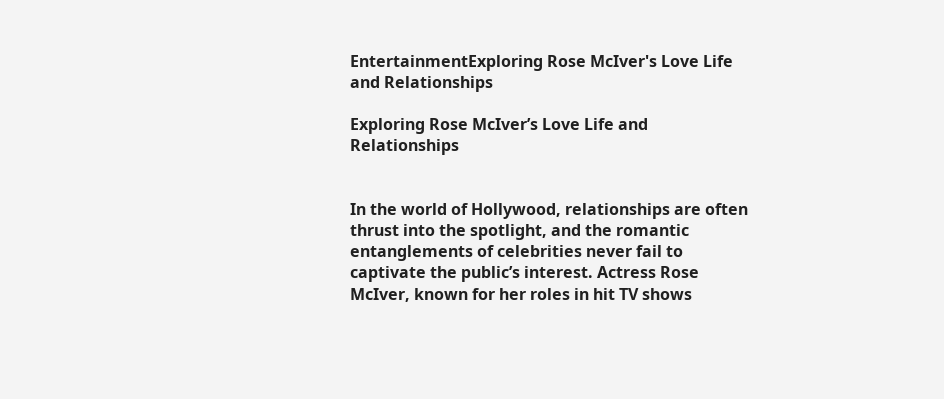EntertainmentExploring Rose McIver's Love Life and Relationships

Exploring Rose McIver’s Love Life and Relationships


In the world of Hollywood, relationships are often thrust into the spotlight, and the romantic entanglements of celebrities never fail to captivate the public’s interest. Actress Rose McIver, known for her roles in hit TV shows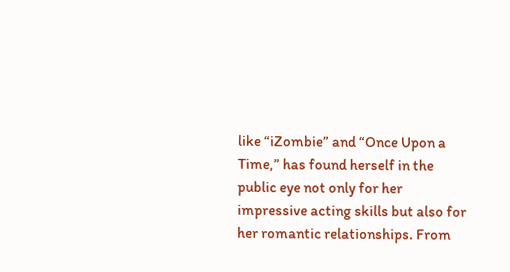like “iZombie” and “Once Upon a Time,” has found herself in the public eye not only for her impressive acting skills but also for her romantic relationships. From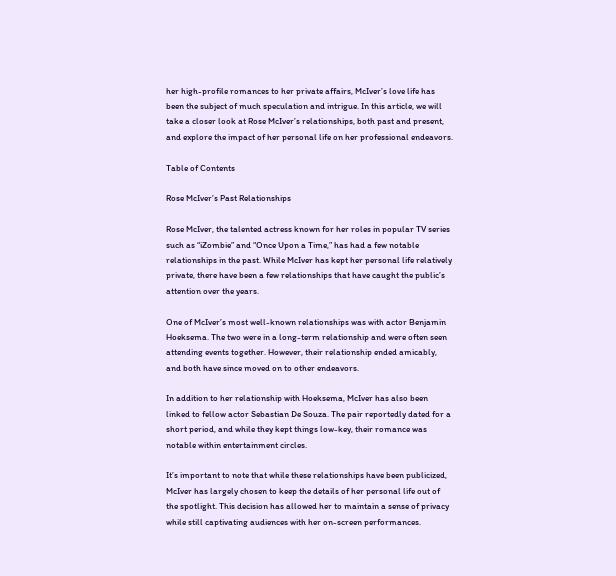her high-profile romances to her private affairs, McIver’s love life has been the subject of much speculation and intrigue. In this article, we will take a closer look at Rose McIver’s relationships, both past and present, and explore the impact of her personal life on her professional endeavors.

Table of Contents

Rose McIver’s Past Relationships

Rose McIver, the talented actress known for her roles in popular TV series such as “iZombie” and “Once Upon a Time,” has had a few notable relationships in the past. While McIver has kept her personal life relatively private, there have been a few relationships that have caught the public’s attention over the years.

One of McIver’s most well-known relationships was with actor Benjamin Hoeksema. The two were in a long-term relationship and were often seen attending events together. However, their relationship ended amicably, and both have since moved on to other endeavors.

In addition to her relationship with Hoeksema, McIver has also been linked to fellow actor Sebastian De Souza. The pair reportedly dated for a short period, and while they kept things low-key, their romance was notable within entertainment circles.

It’s important to note that while these relationships have been publicized, McIver has largely chosen to keep the details of her personal life out of the spotlight. This decision has allowed her to maintain a sense of privacy while still captivating audiences with her on-screen performances.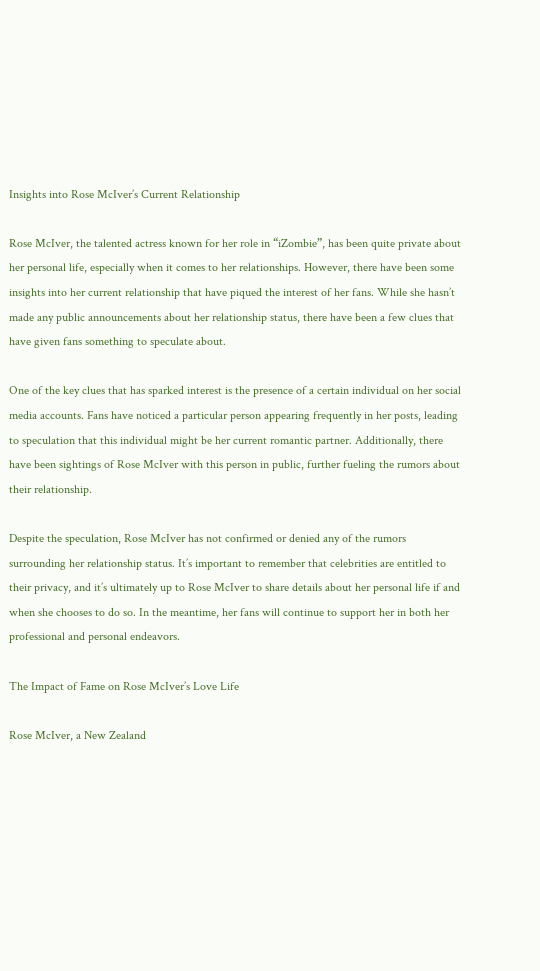Insights into Rose McIver’s Current Relationship

Rose McIver, the talented actress known for her role in “iZombie”, has been quite private about her personal life, especially when it comes to her relationships. However, there have been some insights into her current relationship that have piqued the interest of her fans. While she hasn’t made any public announcements about her relationship status, there have been a few clues that have given fans something to speculate about.

One of the key clues that has sparked interest is the presence of a certain individual on her social media accounts. Fans have noticed a particular person appearing frequently in her posts, leading to speculation that this individual might be her current romantic partner. Additionally, there have been sightings of Rose McIver with this person in public, further fueling the rumors about their relationship.

Despite the speculation, Rose McIver has not confirmed or denied any of the rumors surrounding her relationship status. It’s important to remember that celebrities are entitled to their privacy, and it’s ultimately up to Rose McIver to share details about her personal life if and when she chooses to do so. In the meantime, her fans will continue to support her in both her professional and personal endeavors.

The Impact of Fame on Rose McIver’s Love Life

Rose McIver, a New Zealand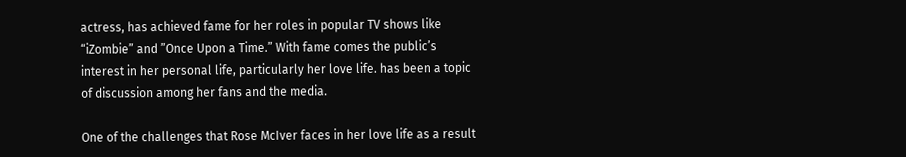actress, has achieved fame for her roles in popular TV shows like “iZombie” and ”Once Upon a Time.” With fame comes the public’s interest in her personal life, particularly her love life. has been a topic of discussion among her fans and the media.

One of the challenges that Rose McIver faces in her love life as a result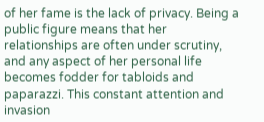of her fame is the lack of privacy. Being a public figure means that her relationships are often under scrutiny, and any aspect of her personal life becomes fodder for tabloids and paparazzi. This constant attention and invasion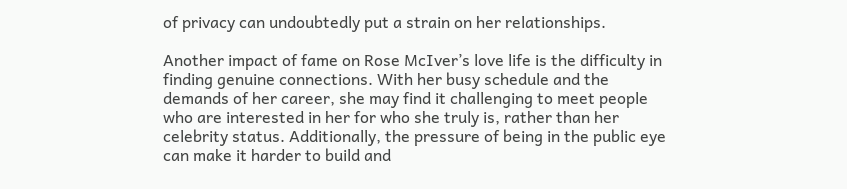of privacy can undoubtedly put a strain on her relationships.

Another impact of fame on Rose McIver’s love life is the difficulty in finding genuine connections. With her busy schedule and the demands of her career, she may find it challenging to meet people who are interested in her for who she truly is, rather than her celebrity status. Additionally, the pressure of being in the public eye can make it harder to build and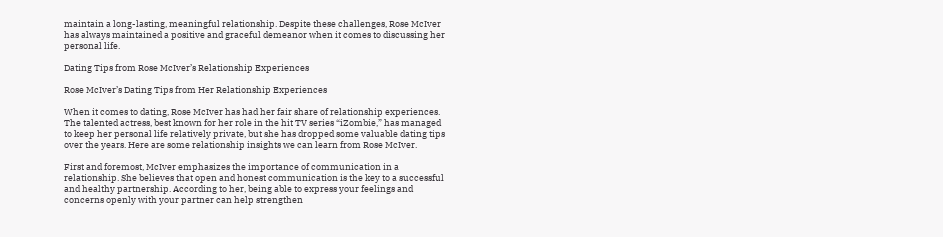maintain a long-lasting, meaningful relationship. Despite these challenges, Rose McIver has always maintained a positive and graceful demeanor when it comes to discussing her personal life.

Dating Tips from Rose McIver’s Relationship Experiences

Rose McIver’s Dating Tips from Her Relationship Experiences

When it comes to dating, Rose McIver has had her fair share of relationship experiences. The talented actress, best known for her role in the hit TV series “iZombie,” has managed to keep her personal life relatively private, but she has dropped some valuable dating tips over the years. Here are some relationship insights we can learn from Rose McIver.

First and foremost, McIver emphasizes the importance of communication in a relationship. She believes that open and honest communication is the key to a successful and healthy partnership. According to her, being able to express your feelings and concerns openly with your partner can help strengthen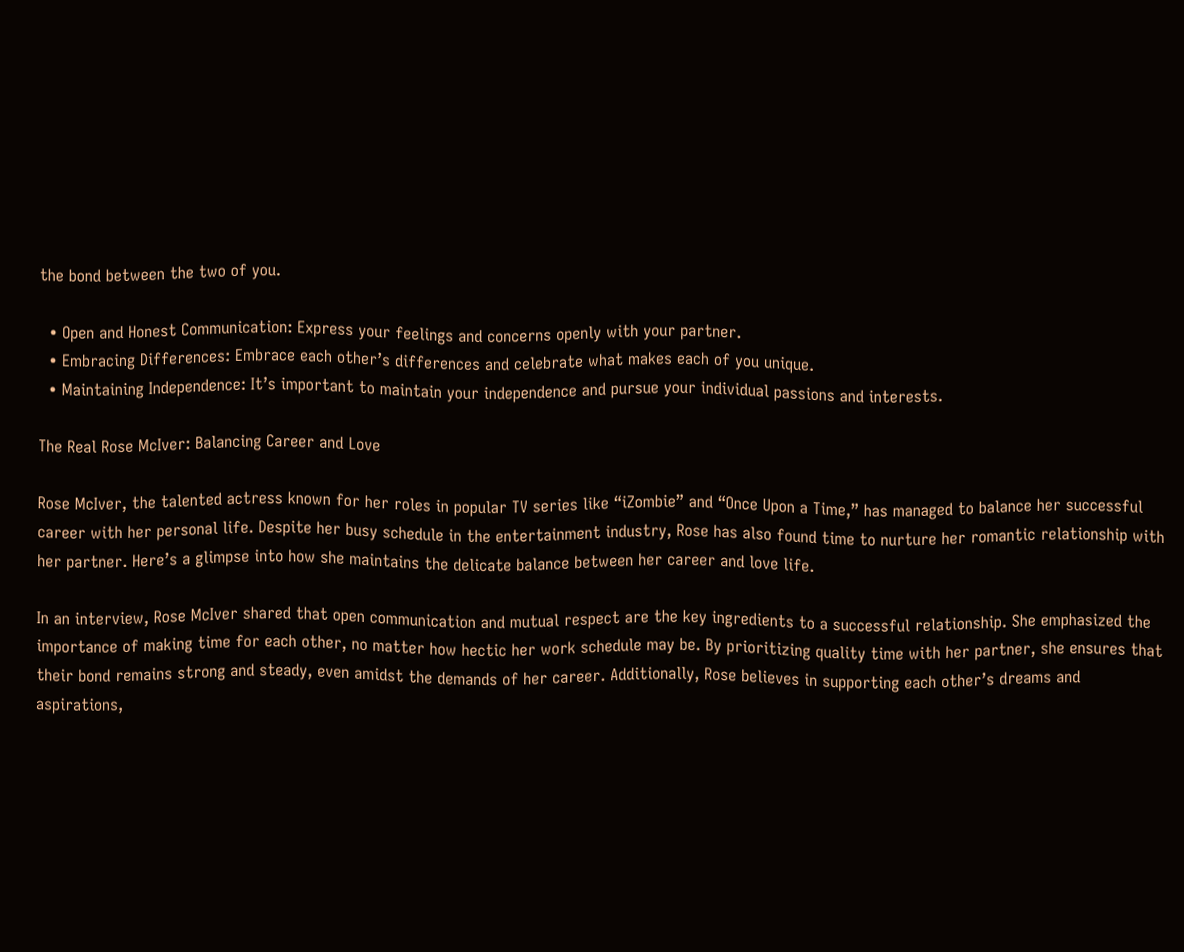the bond between the two of you.

  • Open and Honest Communication: Express your feelings and concerns openly with your partner.
  • Embracing Differences: Embrace each other’s differences and celebrate what makes each of you unique.
  • Maintaining Independence: It’s important to maintain your independence and pursue your individual passions and interests.

The Real Rose McIver: Balancing Career and Love

Rose McIver, the talented actress known for her roles in popular TV series like “iZombie” and “Once Upon a Time,” has managed to balance her successful career with her personal life. Despite her busy schedule in the entertainment industry, Rose has also found time to nurture her romantic relationship with her partner. Here’s a glimpse into how she maintains the delicate balance between her career and love life.

In an interview, Rose McIver shared that open communication and mutual respect are the key ingredients to a successful relationship. She emphasized the importance of making time for each other, no matter how hectic her work schedule may be. By prioritizing quality time with her partner, she ensures that their bond remains strong and steady, even amidst the demands of her career. Additionally, Rose believes in supporting each other’s dreams and aspirations,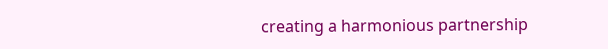creating a harmonious partnership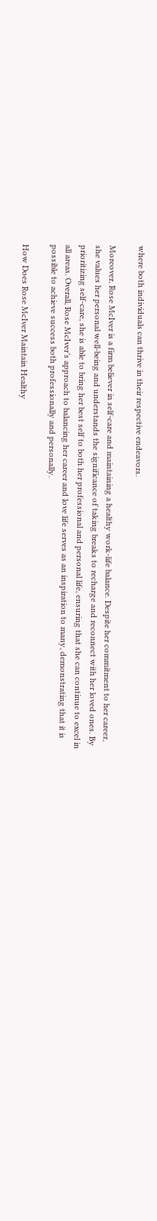where both individuals can thrive in their respective endeavors.

Moreover, Rose McIver is a firm believer in self-care and maintaining a healthy work-life balance. Despite her commitment to her career, she values her personal well-being and understands the significance of taking breaks to recharge and reconnect with her loved ones. By prioritizing self-care, she is able to bring her best self to both her professional and personal life, ensuring that she can continue to excel in all areas. Overall, Rose McIver’s approach to balancing her career and love life serves as an inspiration to many, demonstrating that it is possible to achieve success both professionally and personally.

How Does Rose McIver Maintain Healthy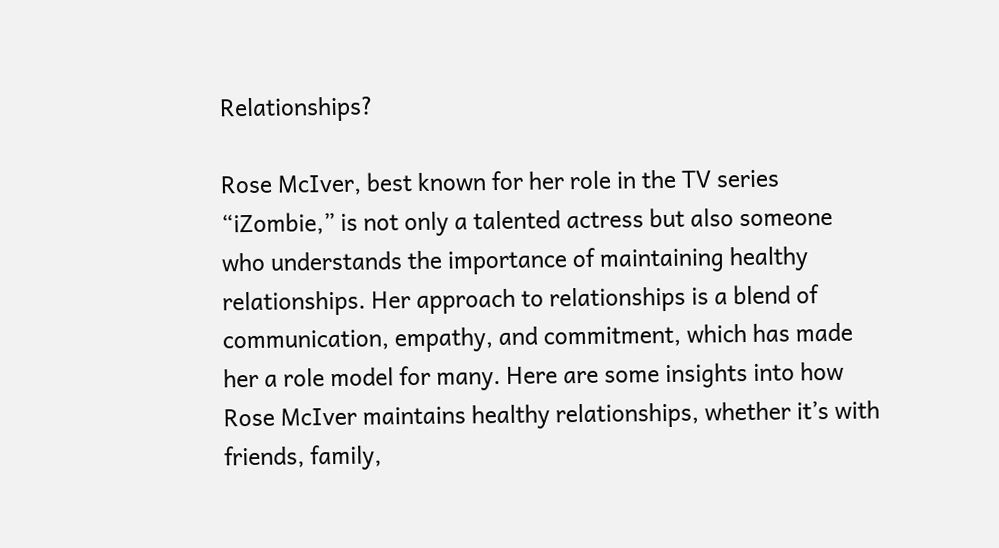Relationships?

Rose McIver, best known for her role in the TV series “iZombie,” is not only a talented actress but also someone who understands the importance of maintaining healthy relationships. Her approach to relationships is a blend of communication, empathy, and commitment, which has made her a role model for many. Here are some insights into how Rose McIver maintains healthy relationships, whether it’s with friends, family,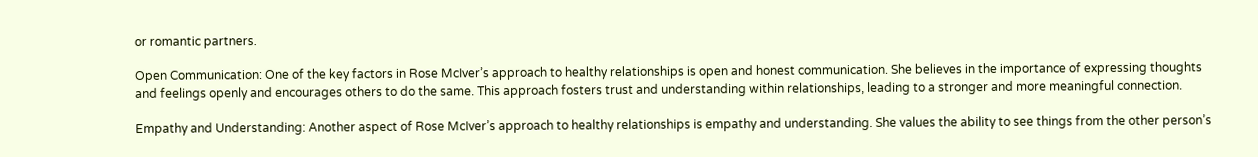or romantic partners.

Open Communication: One of the key factors in Rose McIver’s approach to healthy relationships is open and honest communication. She believes in the importance of expressing thoughts and feelings openly and encourages others to do the same. This approach fosters trust and understanding within relationships, leading to a stronger and more meaningful connection.

Empathy and Understanding: Another aspect of Rose McIver’s approach to healthy relationships is empathy and understanding. She values the ability to see things from the other person’s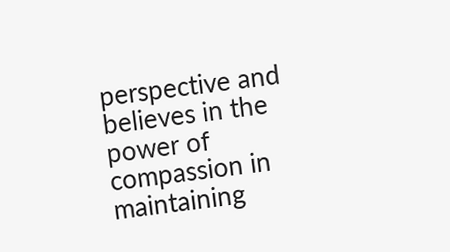perspective and believes in the power of compassion in maintaining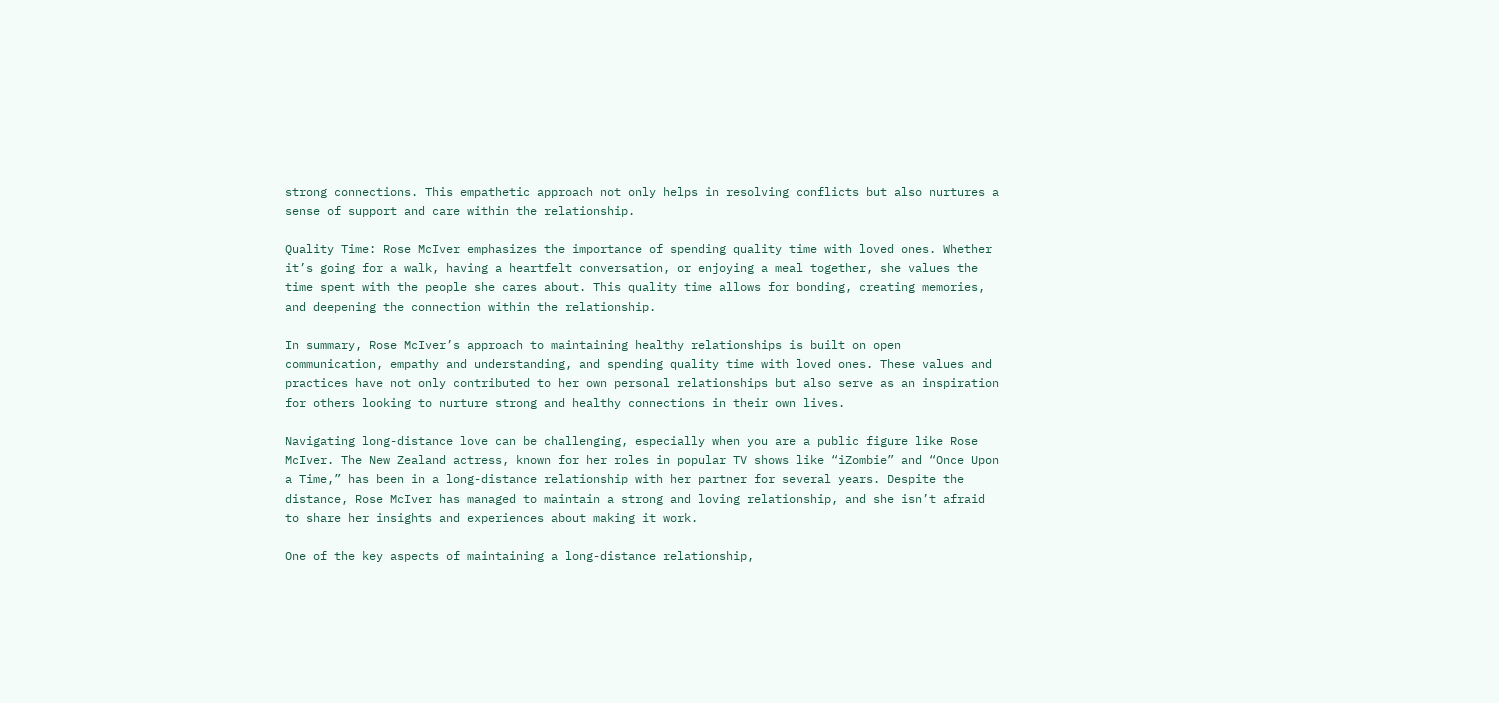strong connections. This empathetic approach not only helps in resolving conflicts but also nurtures a sense of support and care within the relationship.

Quality Time: Rose McIver emphasizes the importance of spending quality time with loved ones. Whether it’s going for a walk, having a heartfelt conversation, or enjoying a meal together, she values the time spent with the people she cares about. This quality time allows for bonding, creating memories, and deepening the connection within the relationship.

In summary, Rose McIver’s approach to maintaining healthy relationships is built on open communication, empathy and understanding, and spending quality time with loved ones. These values and practices have not only contributed to her own personal relationships but also serve as an inspiration for others looking to nurture strong and healthy connections in their own lives.

Navigating long-distance love can be challenging, especially when you are a public figure like Rose McIver. The New Zealand actress, known for her roles in popular TV shows like “iZombie” and “Once Upon a Time,” has been in a long-distance relationship with her partner for several years. Despite the distance, Rose McIver has managed to maintain a strong and loving relationship, and she isn’t afraid to share her insights and experiences about making it work.

One of the key aspects of maintaining a long-distance relationship,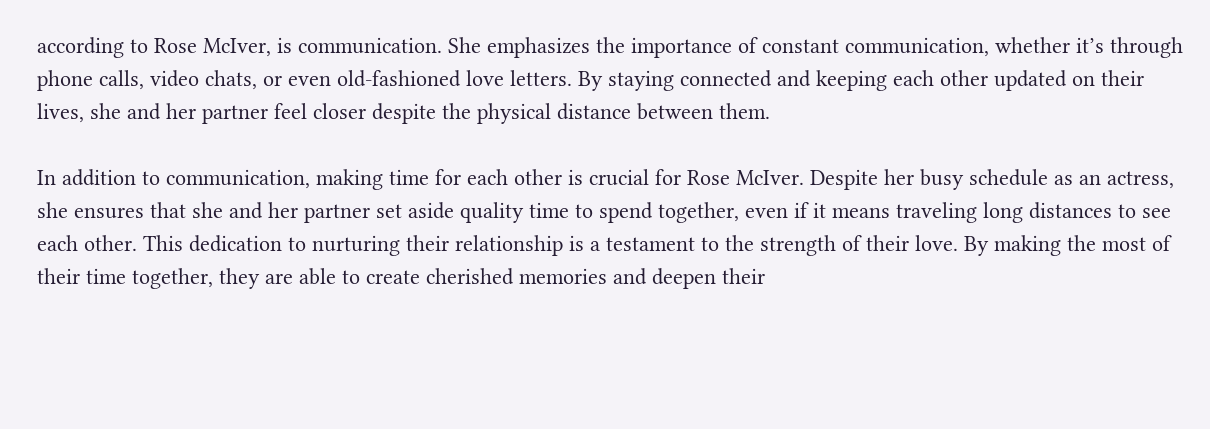according to Rose McIver, is communication. She emphasizes the importance of constant communication, whether it’s through phone calls, video chats, or even old-fashioned love letters. By staying connected and keeping each other updated on their lives, she and her partner feel closer despite the physical distance between them.

In addition to communication, making time for each other is crucial for Rose McIver. Despite her busy schedule as an actress, she ensures that she and her partner set aside quality time to spend together, even if it means traveling long distances to see each other. This dedication to nurturing their relationship is a testament to the strength of their love. By making the most of their time together, they are able to create cherished memories and deepen their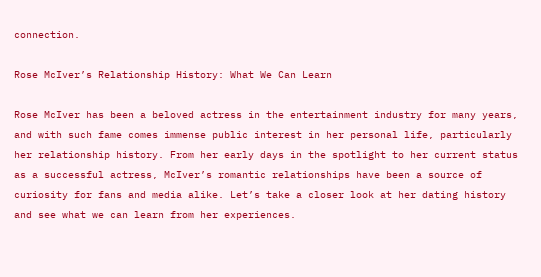connection.

Rose McIver’s Relationship History: What We Can Learn

Rose McIver has been a beloved actress in the entertainment industry for many years, and with such fame comes immense public interest in her personal life, particularly her relationship history. From her early days in the spotlight to her current status as a successful actress, McIver’s romantic relationships have been a source of curiosity for fans and media alike. Let’s take a closer look at her dating history and see what we can learn from her experiences.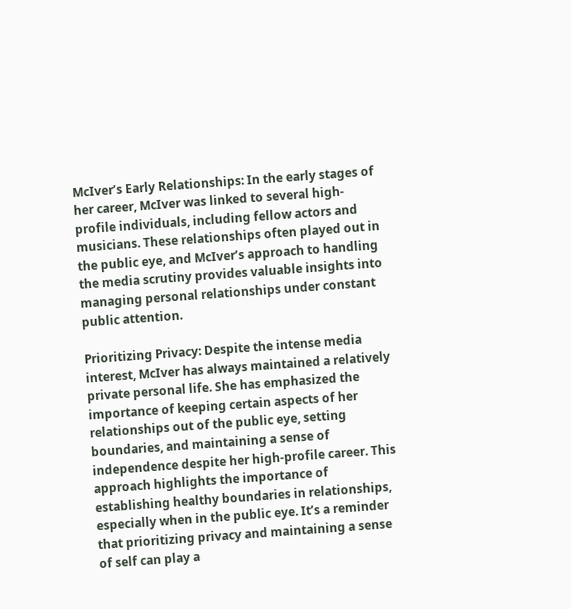McIver’s Early Relationships: In the early stages of her career, McIver was linked to several high-profile individuals, including fellow actors and musicians. These relationships often played out in the public eye, and McIver’s approach to handling the media scrutiny provides valuable insights into managing personal relationships under constant public attention.

Prioritizing Privacy: Despite the intense media interest, McIver has always maintained a relatively private personal life. She has emphasized the importance of keeping certain aspects of her relationships out of the public eye, setting boundaries, and maintaining a sense of independence despite her high-profile career. This approach highlights the importance of establishing healthy boundaries in relationships, especially when in the public eye. It’s a reminder that prioritizing privacy and maintaining a sense of self can play a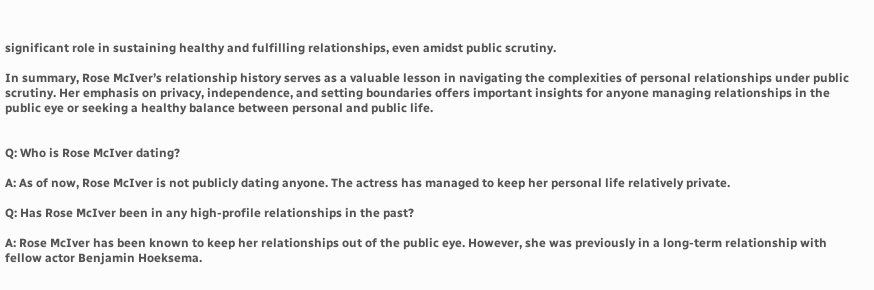significant role in sustaining healthy and fulfilling relationships, even amidst public scrutiny.

In summary, Rose McIver’s relationship history serves as a valuable lesson in navigating the complexities of personal relationships under public scrutiny. Her emphasis on privacy, independence, and setting boundaries offers important insights for anyone managing relationships in the public eye or seeking a healthy balance between personal and public life.


Q: Who is Rose McIver dating?

A: As of now, Rose McIver is not publicly dating anyone. The actress has managed to keep her personal life relatively private.

Q: Has Rose McIver been in any high-profile relationships in the past?

A: Rose McIver has been known to keep her relationships out of the public eye. However, she was previously in a long-term relationship with fellow actor Benjamin Hoeksema.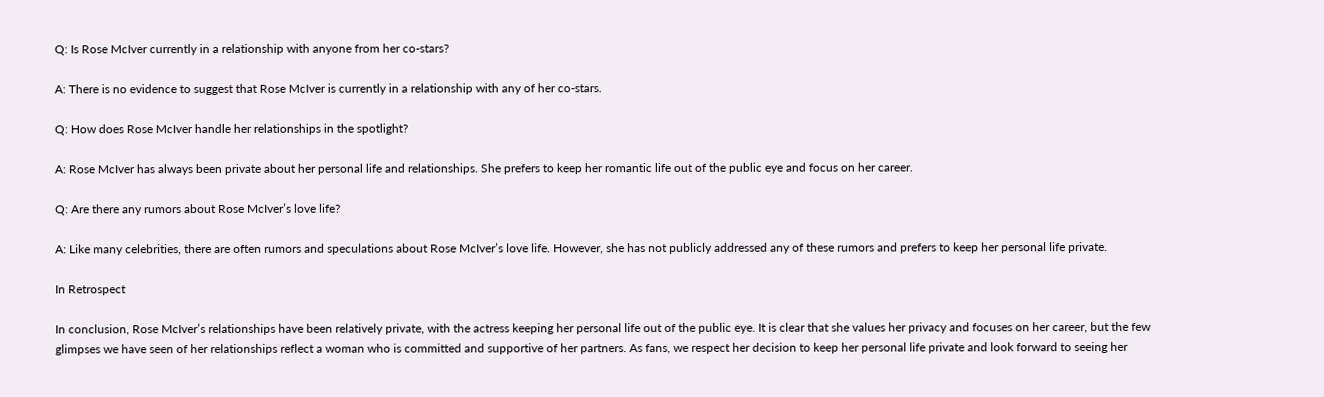Q: Is Rose McIver currently in a relationship with anyone from her co-stars?

A: There is no evidence to suggest that Rose McIver is currently in a relationship with any of her co-stars.

Q: How does Rose McIver handle her relationships in the spotlight?

A: Rose McIver has always been private about her personal life and relationships. She prefers to keep her romantic life out of the public eye and focus on her career.

Q: Are there any rumors about Rose McIver’s love life?

A: Like many celebrities, there are often rumors and speculations about Rose McIver’s love life. However, she has not publicly addressed any of these rumors and prefers to keep her personal life private.

In Retrospect

In conclusion, Rose McIver’s relationships have been relatively private, with the actress keeping her personal life out of the public eye. It is clear that she values her privacy and focuses on her career, but the few glimpses we have seen of her relationships reflect a woman who is committed and supportive of her partners. As fans, we respect her decision to keep her personal life private and look forward to seeing her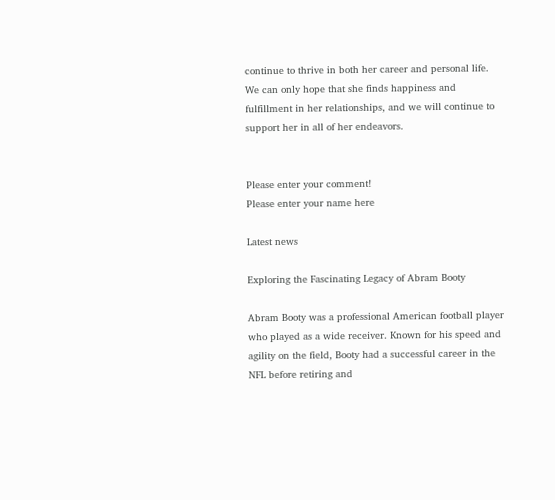continue to thrive in both her career and personal life. We can only hope that she finds happiness and fulfillment in her relationships, and we will continue to support her in all of her endeavors.


Please enter your comment!
Please enter your name here

Latest news

Exploring the Fascinating Legacy of Abram Booty

Abram Booty was a professional American football player who played as a wide receiver. Known for his speed and agility on the field, Booty had a successful career in the NFL before retiring and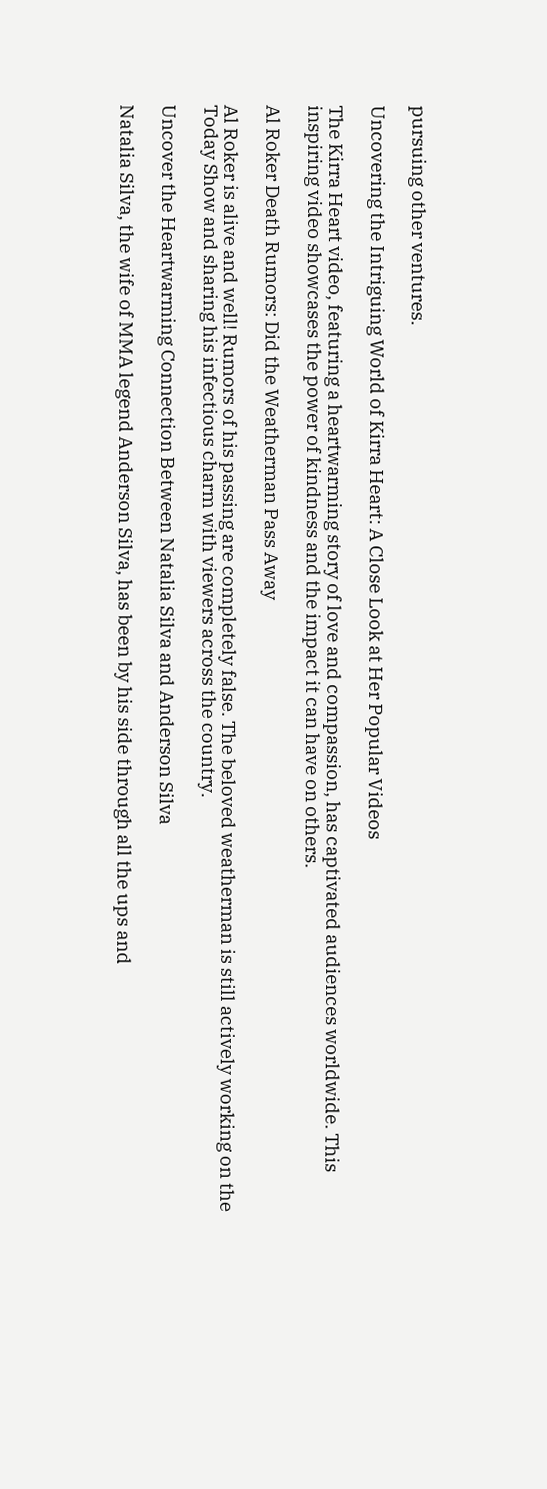pursuing other ventures.

Uncovering the Intriguing World of Kirra Heart: A Close Look at Her Popular Videos

The Kirra Heart video, featuring a heartwarming story of love and compassion, has captivated audiences worldwide. This inspiring video showcases the power of kindness and the impact it can have on others.

Al Roker Death Rumors: Did the Weatherman Pass Away

Al Roker is alive and well! Rumors of his passing are completely false. The beloved weatherman is still actively working on the Today Show and sharing his infectious charm with viewers across the country.

Uncover the Heartwarming Connection Between Natalia Silva and Anderson Silva

Natalia Silva, the wife of MMA legend Anderson Silva, has been by his side through all the ups and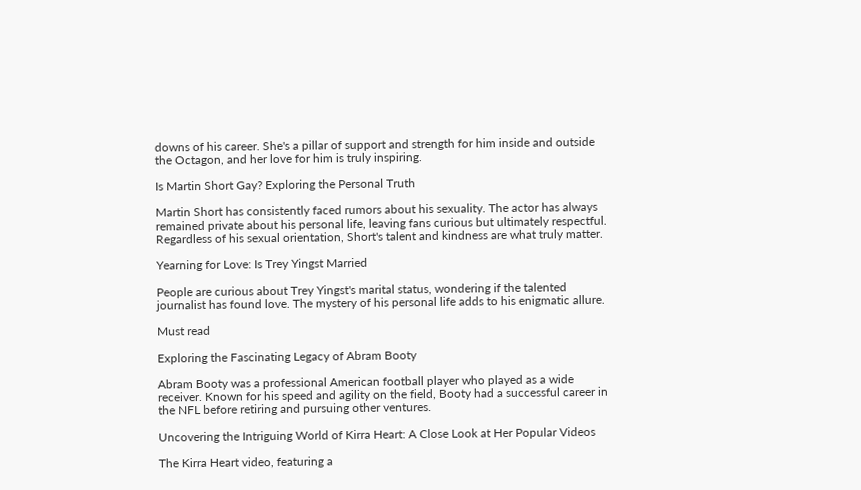downs of his career. She's a pillar of support and strength for him inside and outside the Octagon, and her love for him is truly inspiring.

Is Martin Short Gay? Exploring the Personal Truth

Martin Short has consistently faced rumors about his sexuality. The actor has always remained private about his personal life, leaving fans curious but ultimately respectful. Regardless of his sexual orientation, Short's talent and kindness are what truly matter.

Yearning for Love: Is Trey Yingst Married

People are curious about Trey Yingst's marital status, wondering if the talented journalist has found love. The mystery of his personal life adds to his enigmatic allure.

Must read

Exploring the Fascinating Legacy of Abram Booty

Abram Booty was a professional American football player who played as a wide receiver. Known for his speed and agility on the field, Booty had a successful career in the NFL before retiring and pursuing other ventures.

Uncovering the Intriguing World of Kirra Heart: A Close Look at Her Popular Videos

The Kirra Heart video, featuring a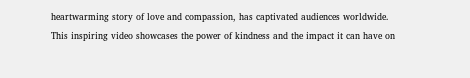heartwarming story of love and compassion, has captivated audiences worldwide. This inspiring video showcases the power of kindness and the impact it can have on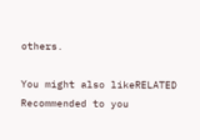others.

You might also likeRELATED
Recommended to you